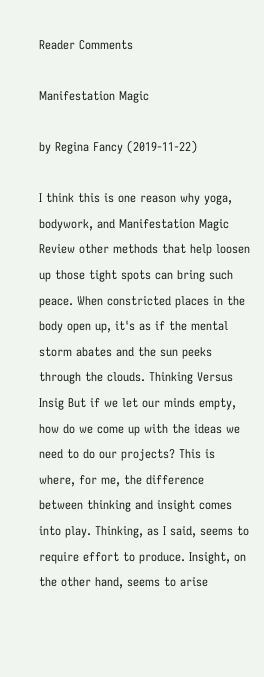Reader Comments

Manifestation Magic

by Regina Fancy (2019-11-22)

I think this is one reason why yoga, bodywork, and Manifestation Magic Review other methods that help loosen up those tight spots can bring such peace. When constricted places in the body open up, it's as if the mental storm abates and the sun peeks through the clouds. Thinking Versus Insig But if we let our minds empty, how do we come up with the ideas we need to do our projects? This is where, for me, the difference between thinking and insight comes into play. Thinking, as I said, seems to require effort to produce. Insight, on the other hand, seems to arise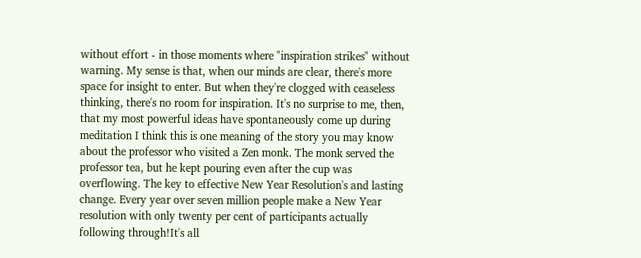without effort - in those moments where "inspiration strikes" without warning. My sense is that, when our minds are clear, there's more space for insight to enter. But when they're clogged with ceaseless thinking, there's no room for inspiration. It's no surprise to me, then, that my most powerful ideas have spontaneously come up during meditation I think this is one meaning of the story you may know about the professor who visited a Zen monk. The monk served the professor tea, but he kept pouring even after the cup was overflowing. The key to effective New Year Resolution's and lasting change. Every year over seven million people make a New Year resolution with only twenty per cent of participants actually following through!It's all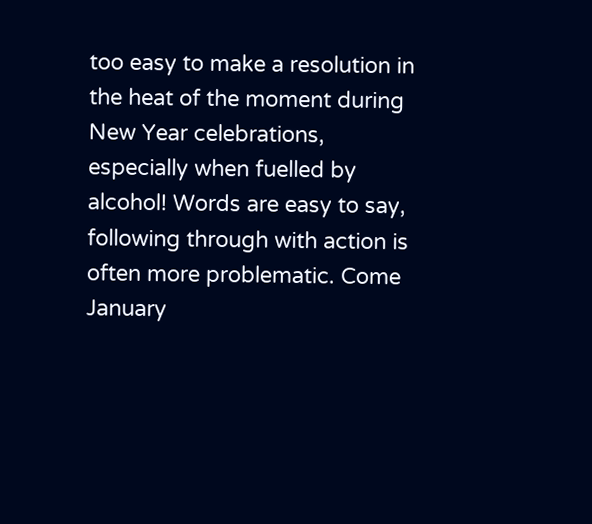too easy to make a resolution in the heat of the moment during New Year celebrations, especially when fuelled by alcohol! Words are easy to say, following through with action is often more problematic. Come January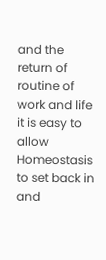and the return of routine of work and life it is easy to allow Homeostasis to set back in and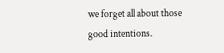we forget all about those good intentions.